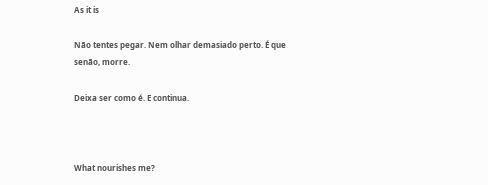As it is

Não tentes pegar. Nem olhar demasiado perto. É que senão, morre.

Deixa ser como é. E continua.



What nourishes me?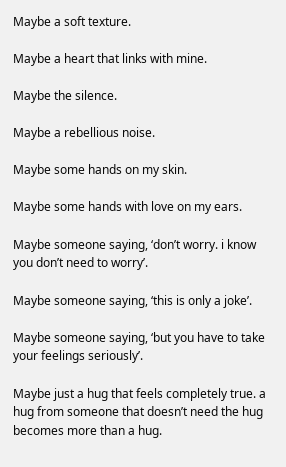Maybe a soft texture.

Maybe a heart that links with mine.

Maybe the silence.

Maybe a rebellious noise.

Maybe some hands on my skin.

Maybe some hands with love on my ears.

Maybe someone saying, ‘don’t worry. i know you don’t need to worry’.

Maybe someone saying, ‘this is only a joke’.

Maybe someone saying, ‘but you have to take your feelings seriously’.

Maybe just a hug that feels completely true. a hug from someone that doesn’t need the hug becomes more than a hug.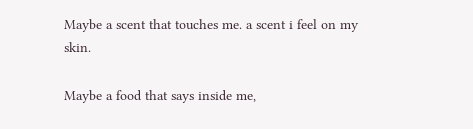Maybe a scent that touches me. a scent i feel on my skin.

Maybe a food that says inside me,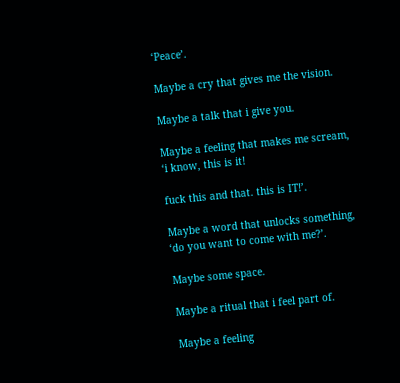‘Peace’.

Maybe a cry that gives me the vision.

Maybe a talk that i give you.

Maybe a feeling that makes me scream, ‘i know, this is it!

fuck this and that. this is IT!’.

Maybe a word that unlocks something, ‘do you want to come with me?’.

Maybe some space.

Maybe a ritual that i feel part of.

Maybe a feeling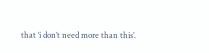that ‘i don’t need more than this’.